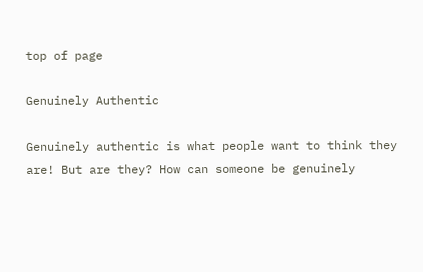top of page

Genuinely Authentic

Genuinely authentic is what people want to think they are! But are they? How can someone be genuinely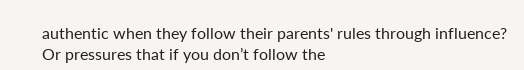authentic when they follow their parents' rules through influence? Or pressures that if you don’t follow the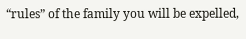“rules” of the family you will be expelled,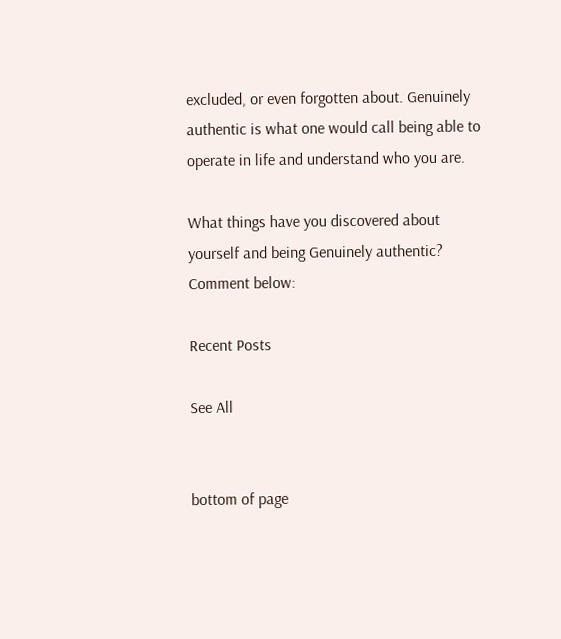excluded, or even forgotten about. Genuinely authentic is what one would call being able to operate in life and understand who you are.

What things have you discovered about yourself and being Genuinely authentic? Comment below:

Recent Posts

See All


bottom of page